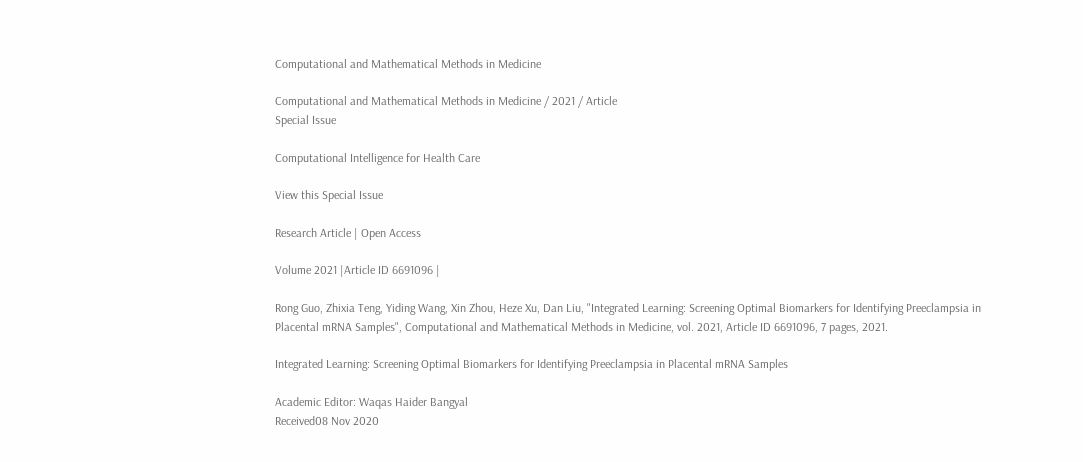Computational and Mathematical Methods in Medicine

Computational and Mathematical Methods in Medicine / 2021 / Article
Special Issue

Computational Intelligence for Health Care

View this Special Issue

Research Article | Open Access

Volume 2021 |Article ID 6691096 |

Rong Guo, Zhixia Teng, Yiding Wang, Xin Zhou, Heze Xu, Dan Liu, "Integrated Learning: Screening Optimal Biomarkers for Identifying Preeclampsia in Placental mRNA Samples", Computational and Mathematical Methods in Medicine, vol. 2021, Article ID 6691096, 7 pages, 2021.

Integrated Learning: Screening Optimal Biomarkers for Identifying Preeclampsia in Placental mRNA Samples

Academic Editor: Waqas Haider Bangyal
Received08 Nov 2020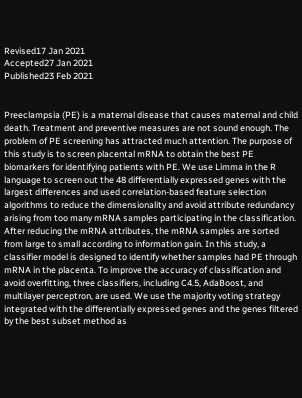Revised17 Jan 2021
Accepted27 Jan 2021
Published23 Feb 2021


Preeclampsia (PE) is a maternal disease that causes maternal and child death. Treatment and preventive measures are not sound enough. The problem of PE screening has attracted much attention. The purpose of this study is to screen placental mRNA to obtain the best PE biomarkers for identifying patients with PE. We use Limma in the R language to screen out the 48 differentially expressed genes with the largest differences and used correlation-based feature selection algorithms to reduce the dimensionality and avoid attribute redundancy arising from too many mRNA samples participating in the classification. After reducing the mRNA attributes, the mRNA samples are sorted from large to small according to information gain. In this study, a classifier model is designed to identify whether samples had PE through mRNA in the placenta. To improve the accuracy of classification and avoid overfitting, three classifiers, including C4.5, AdaBoost, and multilayer perceptron, are used. We use the majority voting strategy integrated with the differentially expressed genes and the genes filtered by the best subset method as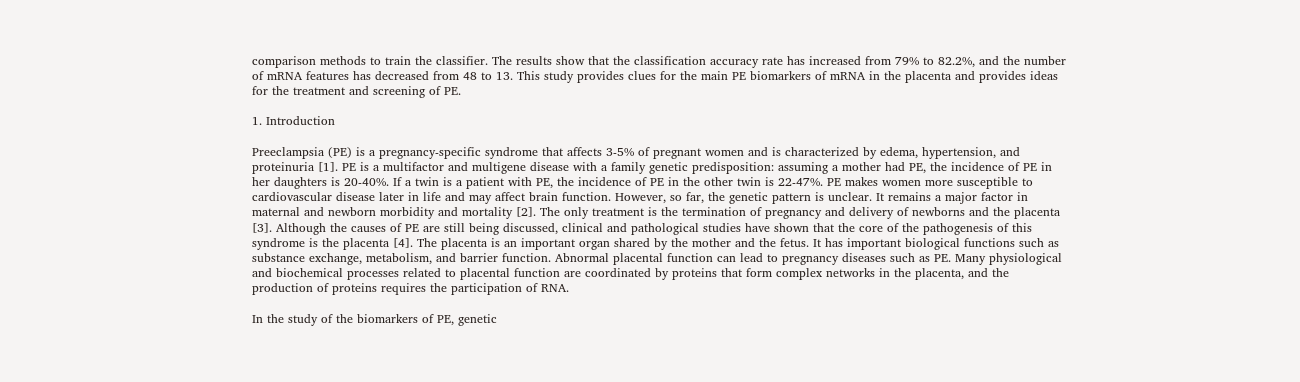comparison methods to train the classifier. The results show that the classification accuracy rate has increased from 79% to 82.2%, and the number of mRNA features has decreased from 48 to 13. This study provides clues for the main PE biomarkers of mRNA in the placenta and provides ideas for the treatment and screening of PE.

1. Introduction

Preeclampsia (PE) is a pregnancy-specific syndrome that affects 3-5% of pregnant women and is characterized by edema, hypertension, and proteinuria [1]. PE is a multifactor and multigene disease with a family genetic predisposition: assuming a mother had PE, the incidence of PE in her daughters is 20-40%. If a twin is a patient with PE, the incidence of PE in the other twin is 22-47%. PE makes women more susceptible to cardiovascular disease later in life and may affect brain function. However, so far, the genetic pattern is unclear. It remains a major factor in maternal and newborn morbidity and mortality [2]. The only treatment is the termination of pregnancy and delivery of newborns and the placenta [3]. Although the causes of PE are still being discussed, clinical and pathological studies have shown that the core of the pathogenesis of this syndrome is the placenta [4]. The placenta is an important organ shared by the mother and the fetus. It has important biological functions such as substance exchange, metabolism, and barrier function. Abnormal placental function can lead to pregnancy diseases such as PE. Many physiological and biochemical processes related to placental function are coordinated by proteins that form complex networks in the placenta, and the production of proteins requires the participation of RNA.

In the study of the biomarkers of PE, genetic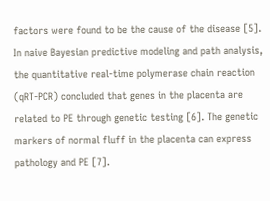factors were found to be the cause of the disease [5]. In naive Bayesian predictive modeling and path analysis, the quantitative real-time polymerase chain reaction (qRT-PCR) concluded that genes in the placenta are related to PE through genetic testing [6]. The genetic markers of normal fluff in the placenta can express pathology and PE [7].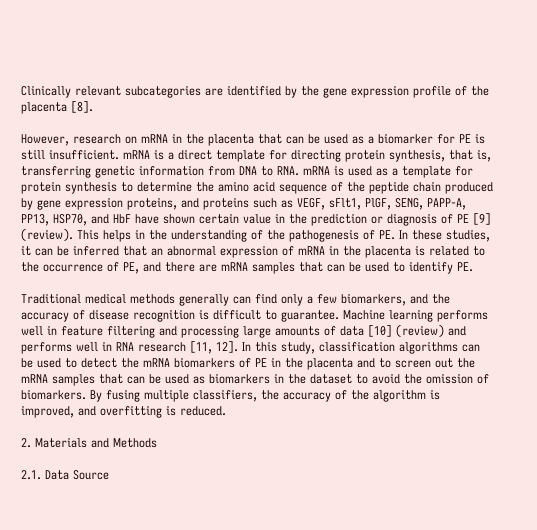Clinically relevant subcategories are identified by the gene expression profile of the placenta [8].

However, research on mRNA in the placenta that can be used as a biomarker for PE is still insufficient. mRNA is a direct template for directing protein synthesis, that is, transferring genetic information from DNA to RNA. mRNA is used as a template for protein synthesis to determine the amino acid sequence of the peptide chain produced by gene expression proteins, and proteins such as VEGF, sFlt1, PlGF, SENG, PAPP-A, PP13, HSP70, and HbF have shown certain value in the prediction or diagnosis of PE [9] (review). This helps in the understanding of the pathogenesis of PE. In these studies, it can be inferred that an abnormal expression of mRNA in the placenta is related to the occurrence of PE, and there are mRNA samples that can be used to identify PE.

Traditional medical methods generally can find only a few biomarkers, and the accuracy of disease recognition is difficult to guarantee. Machine learning performs well in feature filtering and processing large amounts of data [10] (review) and performs well in RNA research [11, 12]. In this study, classification algorithms can be used to detect the mRNA biomarkers of PE in the placenta and to screen out the mRNA samples that can be used as biomarkers in the dataset to avoid the omission of biomarkers. By fusing multiple classifiers, the accuracy of the algorithm is improved, and overfitting is reduced.

2. Materials and Methods

2.1. Data Source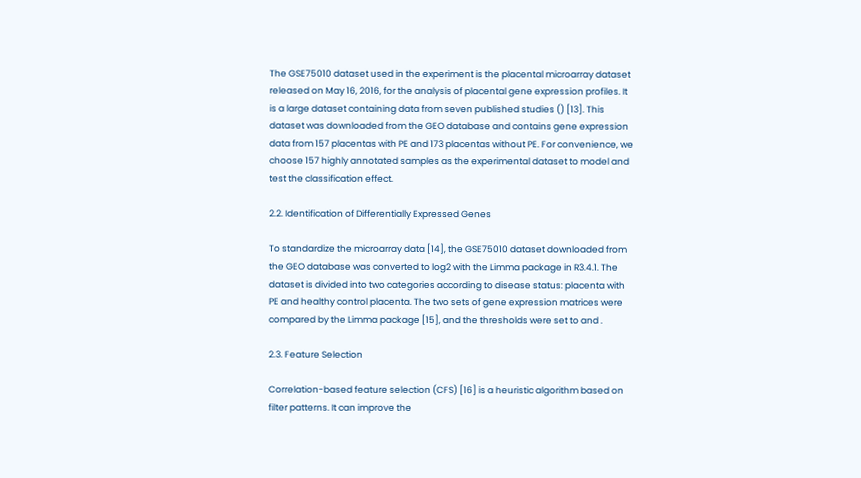The GSE75010 dataset used in the experiment is the placental microarray dataset released on May 16, 2016, for the analysis of placental gene expression profiles. It is a large dataset containing data from seven published studies () [13]. This dataset was downloaded from the GEO database and contains gene expression data from 157 placentas with PE and 173 placentas without PE. For convenience, we choose 157 highly annotated samples as the experimental dataset to model and test the classification effect.

2.2. Identification of Differentially Expressed Genes

To standardize the microarray data [14], the GSE75010 dataset downloaded from the GEO database was converted to log2 with the Limma package in R3.4.1. The dataset is divided into two categories according to disease status: placenta with PE and healthy control placenta. The two sets of gene expression matrices were compared by the Limma package [15], and the thresholds were set to and .

2.3. Feature Selection

Correlation-based feature selection (CFS) [16] is a heuristic algorithm based on filter patterns. It can improve the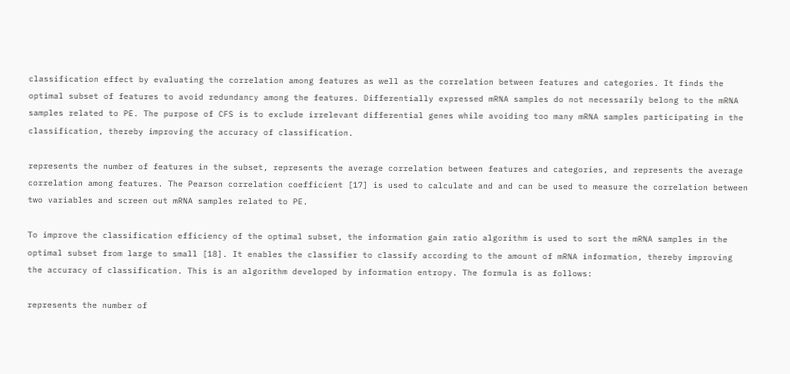classification effect by evaluating the correlation among features as well as the correlation between features and categories. It finds the optimal subset of features to avoid redundancy among the features. Differentially expressed mRNA samples do not necessarily belong to the mRNA samples related to PE. The purpose of CFS is to exclude irrelevant differential genes while avoiding too many mRNA samples participating in the classification, thereby improving the accuracy of classification.

represents the number of features in the subset, represents the average correlation between features and categories, and represents the average correlation among features. The Pearson correlation coefficient [17] is used to calculate and and can be used to measure the correlation between two variables and screen out mRNA samples related to PE.

To improve the classification efficiency of the optimal subset, the information gain ratio algorithm is used to sort the mRNA samples in the optimal subset from large to small [18]. It enables the classifier to classify according to the amount of mRNA information, thereby improving the accuracy of classification. This is an algorithm developed by information entropy. The formula is as follows:

represents the number of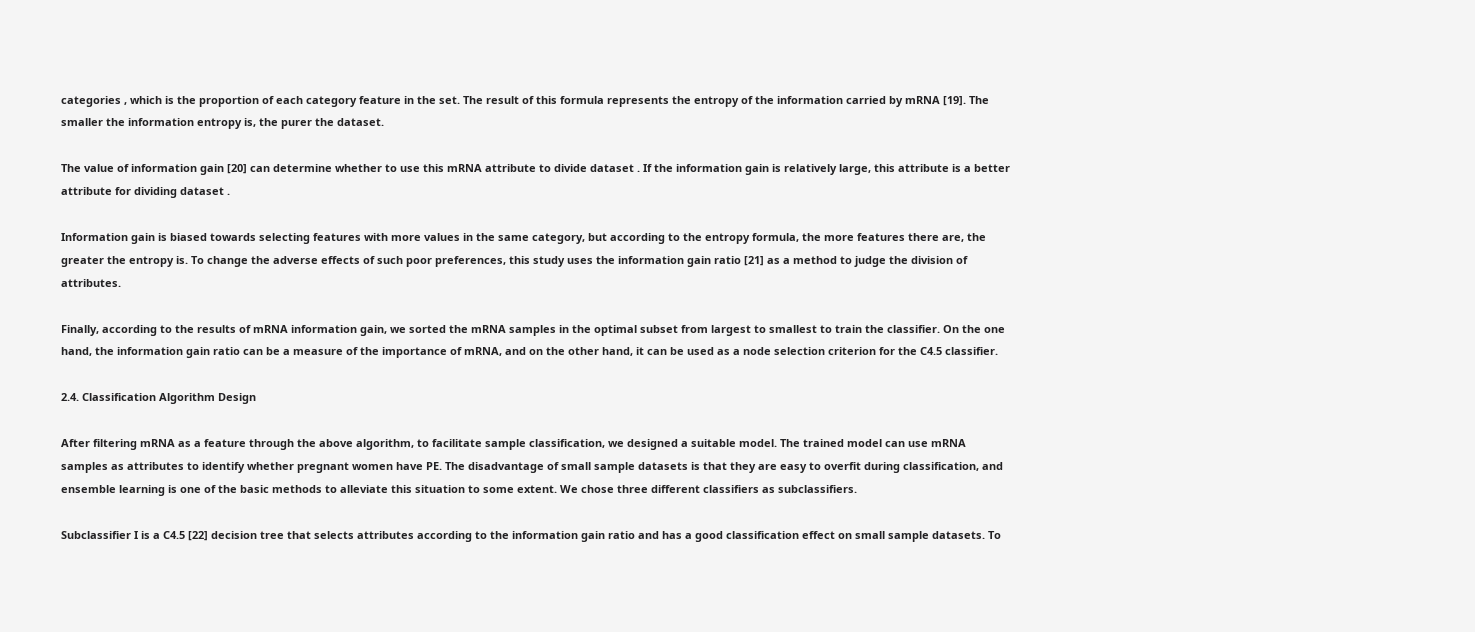categories , which is the proportion of each category feature in the set. The result of this formula represents the entropy of the information carried by mRNA [19]. The smaller the information entropy is, the purer the dataset.

The value of information gain [20] can determine whether to use this mRNA attribute to divide dataset . If the information gain is relatively large, this attribute is a better attribute for dividing dataset .

Information gain is biased towards selecting features with more values in the same category, but according to the entropy formula, the more features there are, the greater the entropy is. To change the adverse effects of such poor preferences, this study uses the information gain ratio [21] as a method to judge the division of attributes.

Finally, according to the results of mRNA information gain, we sorted the mRNA samples in the optimal subset from largest to smallest to train the classifier. On the one hand, the information gain ratio can be a measure of the importance of mRNA, and on the other hand, it can be used as a node selection criterion for the C4.5 classifier.

2.4. Classification Algorithm Design

After filtering mRNA as a feature through the above algorithm, to facilitate sample classification, we designed a suitable model. The trained model can use mRNA samples as attributes to identify whether pregnant women have PE. The disadvantage of small sample datasets is that they are easy to overfit during classification, and ensemble learning is one of the basic methods to alleviate this situation to some extent. We chose three different classifiers as subclassifiers.

Subclassifier I is a C4.5 [22] decision tree that selects attributes according to the information gain ratio and has a good classification effect on small sample datasets. To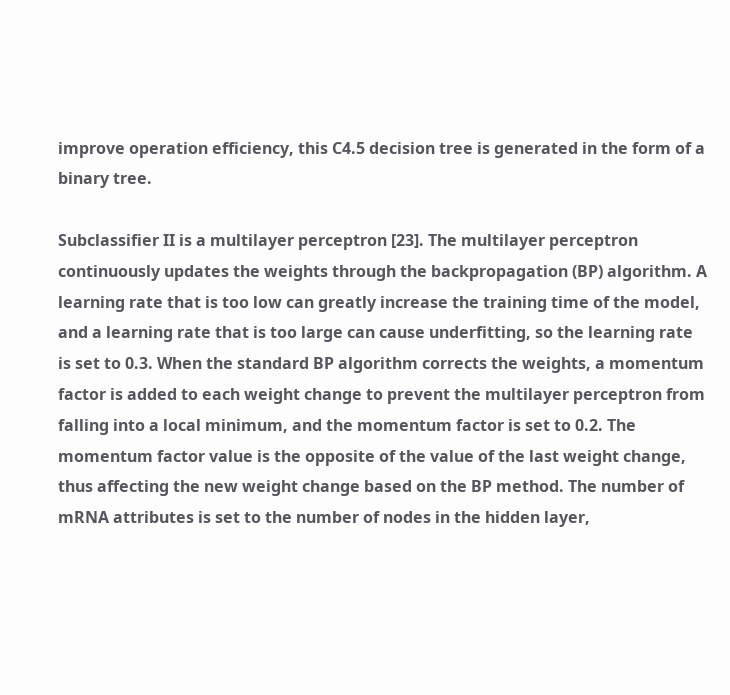improve operation efficiency, this C4.5 decision tree is generated in the form of a binary tree.

Subclassifier II is a multilayer perceptron [23]. The multilayer perceptron continuously updates the weights through the backpropagation (BP) algorithm. A learning rate that is too low can greatly increase the training time of the model, and a learning rate that is too large can cause underfitting, so the learning rate is set to 0.3. When the standard BP algorithm corrects the weights, a momentum factor is added to each weight change to prevent the multilayer perceptron from falling into a local minimum, and the momentum factor is set to 0.2. The momentum factor value is the opposite of the value of the last weight change, thus affecting the new weight change based on the BP method. The number of mRNA attributes is set to the number of nodes in the hidden layer,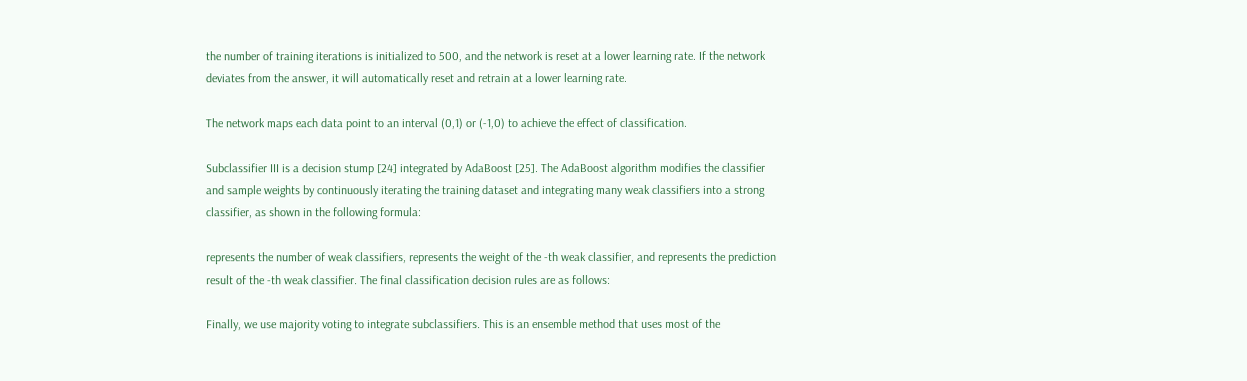the number of training iterations is initialized to 500, and the network is reset at a lower learning rate. If the network deviates from the answer, it will automatically reset and retrain at a lower learning rate.

The network maps each data point to an interval (0,1) or (-1,0) to achieve the effect of classification.

Subclassifier III is a decision stump [24] integrated by AdaBoost [25]. The AdaBoost algorithm modifies the classifier and sample weights by continuously iterating the training dataset and integrating many weak classifiers into a strong classifier, as shown in the following formula:

represents the number of weak classifiers, represents the weight of the -th weak classifier, and represents the prediction result of the -th weak classifier. The final classification decision rules are as follows:

Finally, we use majority voting to integrate subclassifiers. This is an ensemble method that uses most of the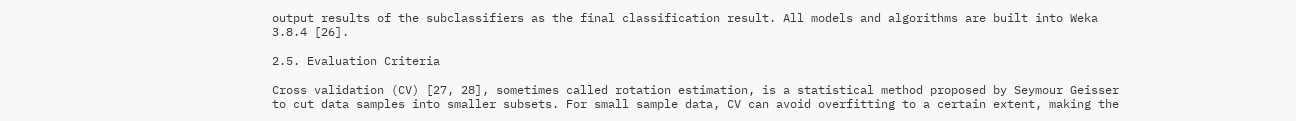output results of the subclassifiers as the final classification result. All models and algorithms are built into Weka 3.8.4 [26].

2.5. Evaluation Criteria

Cross validation (CV) [27, 28], sometimes called rotation estimation, is a statistical method proposed by Seymour Geisser to cut data samples into smaller subsets. For small sample data, CV can avoid overfitting to a certain extent, making the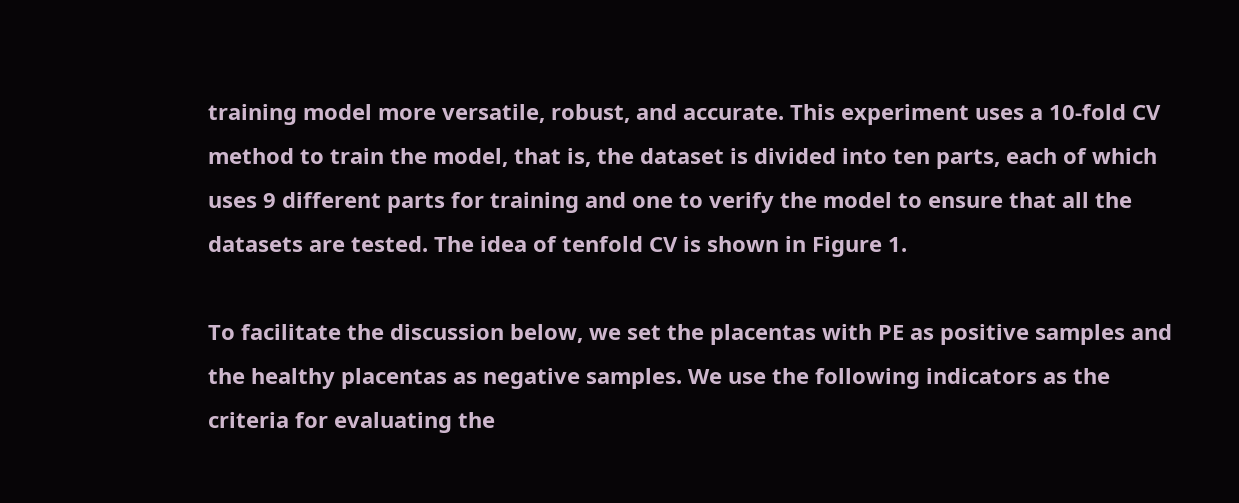training model more versatile, robust, and accurate. This experiment uses a 10-fold CV method to train the model, that is, the dataset is divided into ten parts, each of which uses 9 different parts for training and one to verify the model to ensure that all the datasets are tested. The idea of tenfold CV is shown in Figure 1.

To facilitate the discussion below, we set the placentas with PE as positive samples and the healthy placentas as negative samples. We use the following indicators as the criteria for evaluating the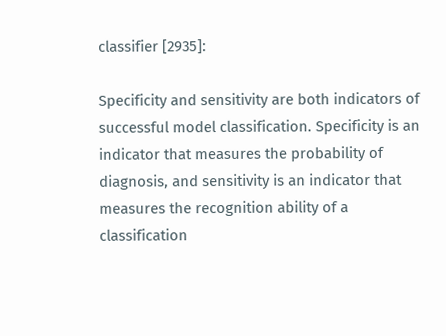classifier [2935]:

Specificity and sensitivity are both indicators of successful model classification. Specificity is an indicator that measures the probability of diagnosis, and sensitivity is an indicator that measures the recognition ability of a classification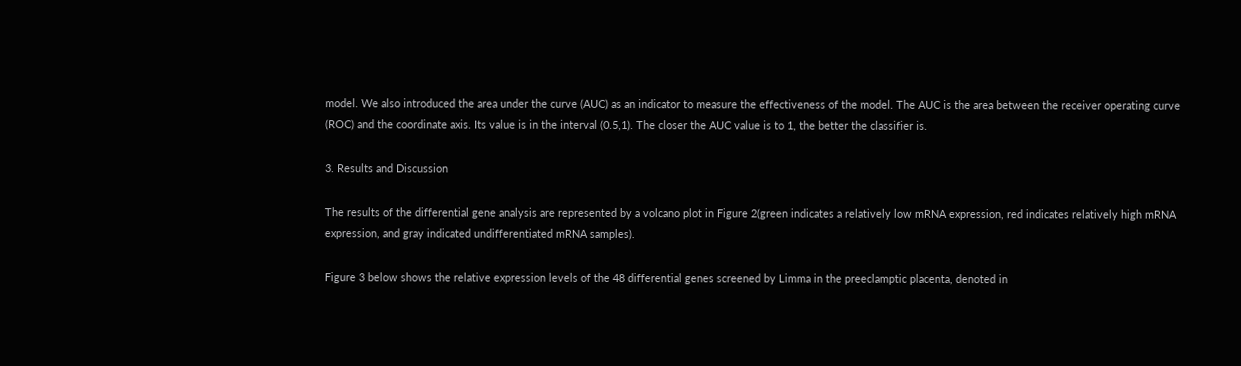model. We also introduced the area under the curve (AUC) as an indicator to measure the effectiveness of the model. The AUC is the area between the receiver operating curve (ROC) and the coordinate axis. Its value is in the interval (0.5,1). The closer the AUC value is to 1, the better the classifier is.

3. Results and Discussion

The results of the differential gene analysis are represented by a volcano plot in Figure 2(green indicates a relatively low mRNA expression, red indicates relatively high mRNA expression, and gray indicated undifferentiated mRNA samples).

Figure 3 below shows the relative expression levels of the 48 differential genes screened by Limma in the preeclamptic placenta, denoted in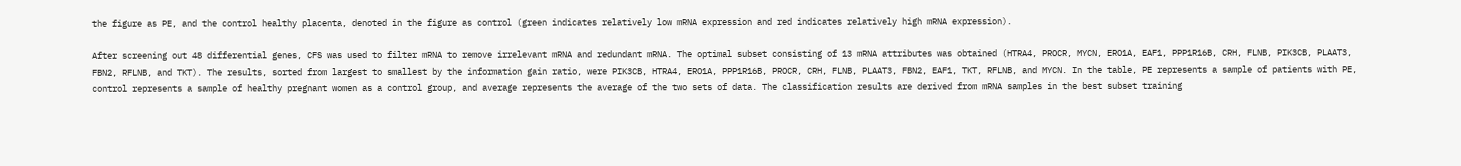the figure as PE, and the control healthy placenta, denoted in the figure as control (green indicates relatively low mRNA expression and red indicates relatively high mRNA expression).

After screening out 48 differential genes, CFS was used to filter mRNA to remove irrelevant mRNA and redundant mRNA. The optimal subset consisting of 13 mRNA attributes was obtained (HTRA4, PROCR, MYCN, ERO1A, EAF1, PPP1R16B, CRH, FLNB, PIK3CB, PLAAT3, FBN2, RFLNB, and TKT). The results, sorted from largest to smallest by the information gain ratio, were PIK3CB, HTRA4, ERO1A, PPP1R16B, PROCR, CRH, FLNB, PLAAT3, FBN2, EAF1, TKT, RFLNB, and MYCN. In the table, PE represents a sample of patients with PE, control represents a sample of healthy pregnant women as a control group, and average represents the average of the two sets of data. The classification results are derived from mRNA samples in the best subset training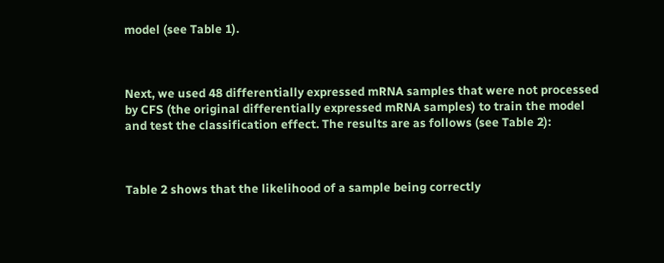model (see Table 1).



Next, we used 48 differentially expressed mRNA samples that were not processed by CFS (the original differentially expressed mRNA samples) to train the model and test the classification effect. The results are as follows (see Table 2):



Table 2 shows that the likelihood of a sample being correctly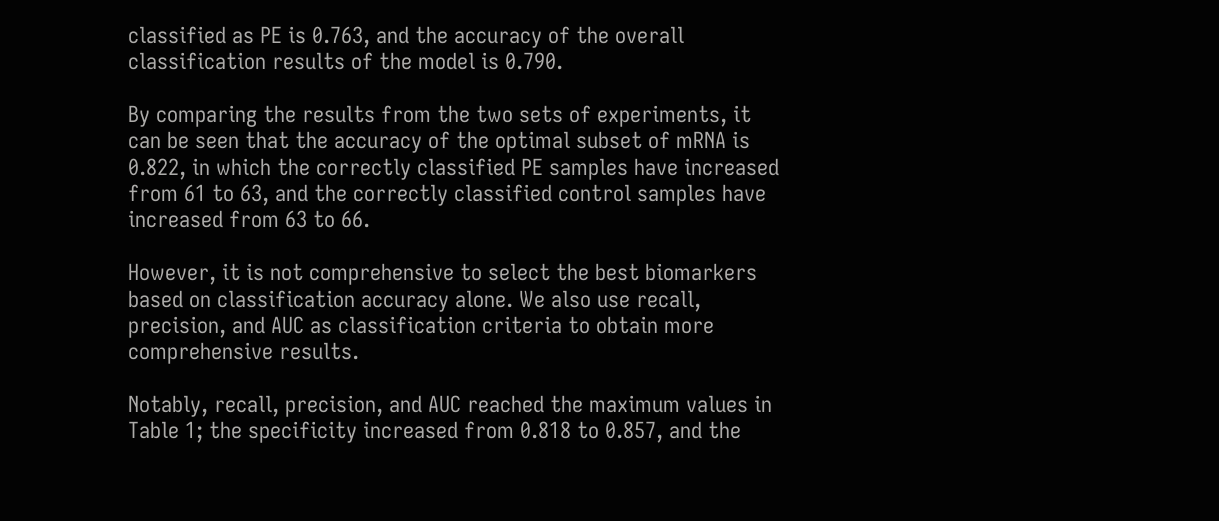classified as PE is 0.763, and the accuracy of the overall classification results of the model is 0.790.

By comparing the results from the two sets of experiments, it can be seen that the accuracy of the optimal subset of mRNA is 0.822, in which the correctly classified PE samples have increased from 61 to 63, and the correctly classified control samples have increased from 63 to 66.

However, it is not comprehensive to select the best biomarkers based on classification accuracy alone. We also use recall, precision, and AUC as classification criteria to obtain more comprehensive results.

Notably, recall, precision, and AUC reached the maximum values in Table 1; the specificity increased from 0.818 to 0.857, and the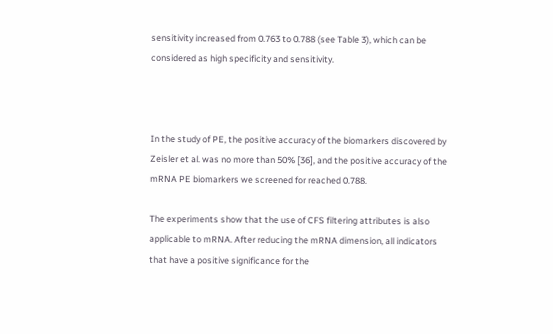sensitivity increased from 0.763 to 0.788 (see Table 3), which can be considered as high specificity and sensitivity.



In the study of PE, the positive accuracy of the biomarkers discovered by Zeisler et al. was no more than 50% [36], and the positive accuracy of the mRNA PE biomarkers we screened for reached 0.788.

The experiments show that the use of CFS filtering attributes is also applicable to mRNA. After reducing the mRNA dimension, all indicators that have a positive significance for the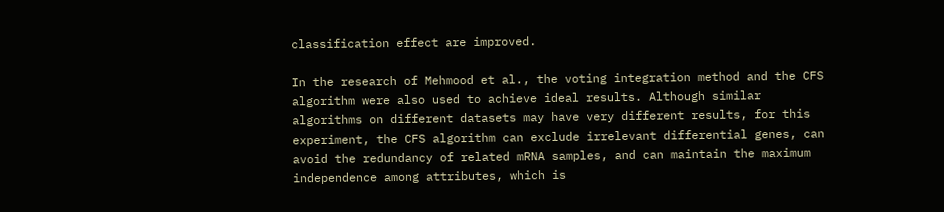classification effect are improved.

In the research of Mehmood et al., the voting integration method and the CFS algorithm were also used to achieve ideal results. Although similar algorithms on different datasets may have very different results, for this experiment, the CFS algorithm can exclude irrelevant differential genes, can avoid the redundancy of related mRNA samples, and can maintain the maximum independence among attributes, which is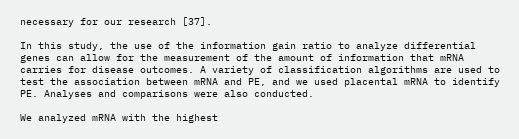necessary for our research [37].

In this study, the use of the information gain ratio to analyze differential genes can allow for the measurement of the amount of information that mRNA carries for disease outcomes. A variety of classification algorithms are used to test the association between mRNA and PE, and we used placental mRNA to identify PE. Analyses and comparisons were also conducted.

We analyzed mRNA with the highest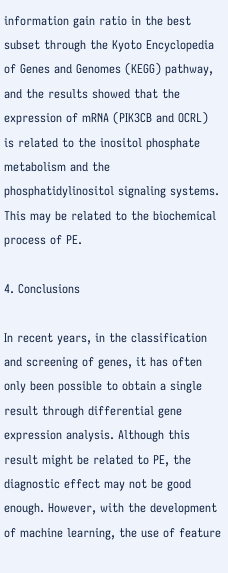information gain ratio in the best subset through the Kyoto Encyclopedia of Genes and Genomes (KEGG) pathway, and the results showed that the expression of mRNA (PIK3CB and OCRL) is related to the inositol phosphate metabolism and the phosphatidylinositol signaling systems. This may be related to the biochemical process of PE.

4. Conclusions

In recent years, in the classification and screening of genes, it has often only been possible to obtain a single result through differential gene expression analysis. Although this result might be related to PE, the diagnostic effect may not be good enough. However, with the development of machine learning, the use of feature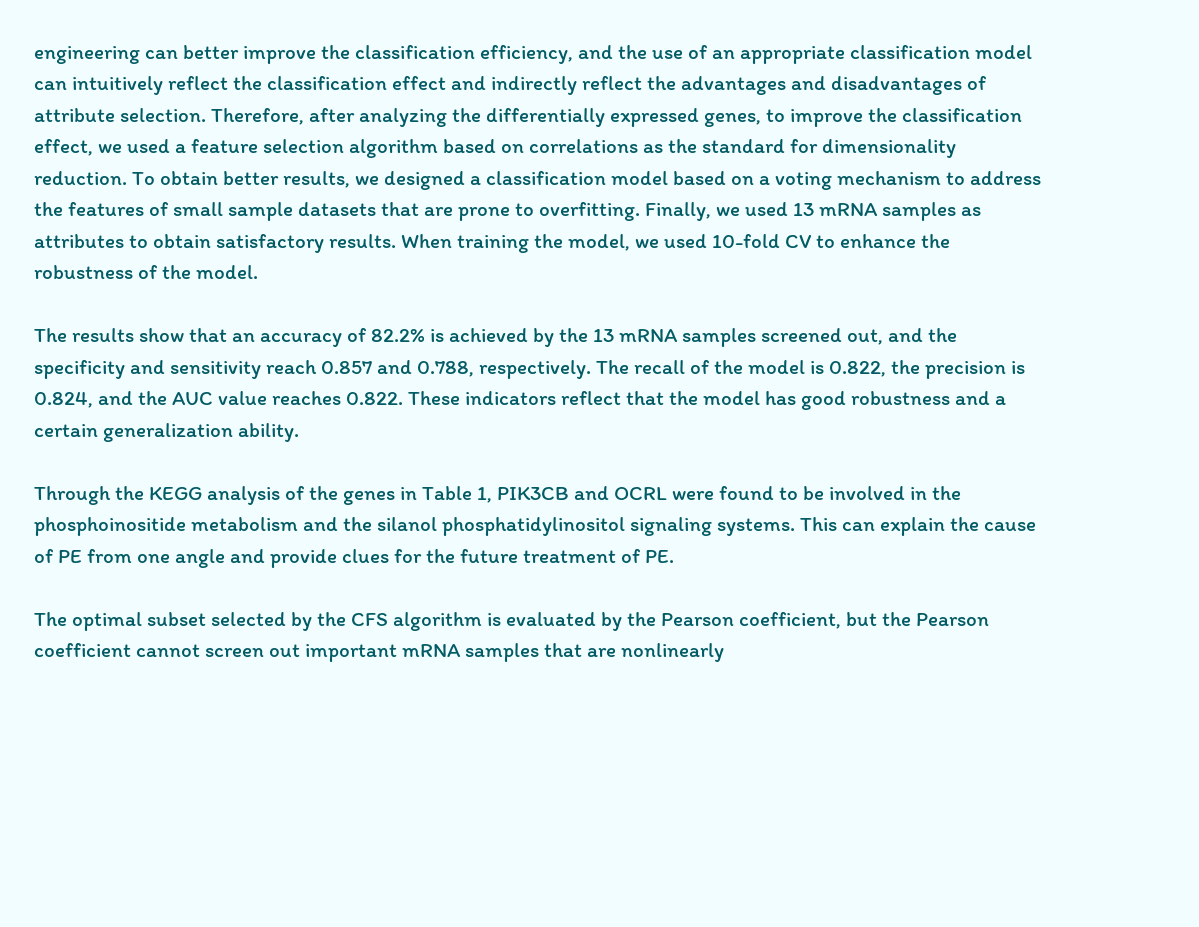engineering can better improve the classification efficiency, and the use of an appropriate classification model can intuitively reflect the classification effect and indirectly reflect the advantages and disadvantages of attribute selection. Therefore, after analyzing the differentially expressed genes, to improve the classification effect, we used a feature selection algorithm based on correlations as the standard for dimensionality reduction. To obtain better results, we designed a classification model based on a voting mechanism to address the features of small sample datasets that are prone to overfitting. Finally, we used 13 mRNA samples as attributes to obtain satisfactory results. When training the model, we used 10-fold CV to enhance the robustness of the model.

The results show that an accuracy of 82.2% is achieved by the 13 mRNA samples screened out, and the specificity and sensitivity reach 0.857 and 0.788, respectively. The recall of the model is 0.822, the precision is 0.824, and the AUC value reaches 0.822. These indicators reflect that the model has good robustness and a certain generalization ability.

Through the KEGG analysis of the genes in Table 1, PIK3CB and OCRL were found to be involved in the phosphoinositide metabolism and the silanol phosphatidylinositol signaling systems. This can explain the cause of PE from one angle and provide clues for the future treatment of PE.

The optimal subset selected by the CFS algorithm is evaluated by the Pearson coefficient, but the Pearson coefficient cannot screen out important mRNA samples that are nonlinearly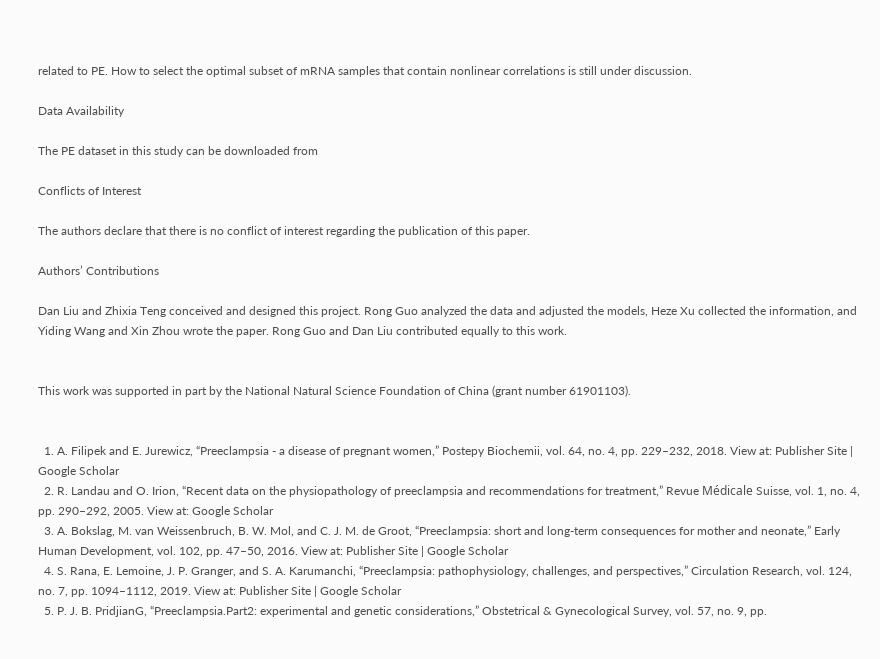related to PE. How to select the optimal subset of mRNA samples that contain nonlinear correlations is still under discussion.

Data Availability

The PE dataset in this study can be downloaded from

Conflicts of Interest

The authors declare that there is no conflict of interest regarding the publication of this paper.

Authors’ Contributions

Dan Liu and Zhixia Teng conceived and designed this project. Rong Guo analyzed the data and adjusted the models, Heze Xu collected the information, and Yiding Wang and Xin Zhou wrote the paper. Rong Guo and Dan Liu contributed equally to this work.


This work was supported in part by the National Natural Science Foundation of China (grant number 61901103).


  1. A. Filipek and E. Jurewicz, “Preeclampsia - a disease of pregnant women,” Postepy Biochemii, vol. 64, no. 4, pp. 229–232, 2018. View at: Publisher Site | Google Scholar
  2. R. Landau and O. Irion, “Recent data on the physiopathology of preeclampsia and recommendations for treatment,” Revue Médicale Suisse, vol. 1, no. 4, pp. 290–292, 2005. View at: Google Scholar
  3. A. Bokslag, M. van Weissenbruch, B. W. Mol, and C. J. M. de Groot, “Preeclampsia: short and long-term consequences for mother and neonate,” Early Human Development, vol. 102, pp. 47–50, 2016. View at: Publisher Site | Google Scholar
  4. S. Rana, E. Lemoine, J. P. Granger, and S. A. Karumanchi, “Preeclampsia: pathophysiology, challenges, and perspectives,” Circulation Research, vol. 124, no. 7, pp. 1094–1112, 2019. View at: Publisher Site | Google Scholar
  5. P. J. B. PridjianG, “Preeclampsia.Part2: experimental and genetic considerations,” Obstetrical & Gynecological Survey, vol. 57, no. 9, pp.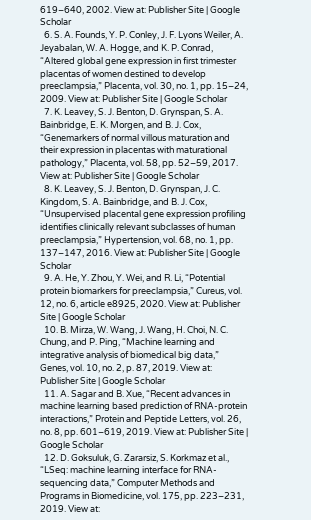619–640, 2002. View at: Publisher Site | Google Scholar
  6. S. A. Founds, Y. P. Conley, J. F. Lyons Weiler, A. Jeyabalan, W. A. Hogge, and K. P. Conrad, “Altered global gene expression in first trimester placentas of women destined to develop preeclampsia,” Placenta, vol. 30, no. 1, pp. 15–24, 2009. View at: Publisher Site | Google Scholar
  7. K. Leavey, S. J. Benton, D. Grynspan, S. A. Bainbridge, E. K. Morgen, and B. J. Cox, “Genemarkers of normal villous maturation and their expression in placentas with maturational pathology,” Placenta, vol. 58, pp. 52–59, 2017. View at: Publisher Site | Google Scholar
  8. K. Leavey, S. J. Benton, D. Grynspan, J. C. Kingdom, S. A. Bainbridge, and B. J. Cox, “Unsupervised placental gene expression profiling identifies clinically relevant subclasses of human preeclampsia,” Hypertension, vol. 68, no. 1, pp. 137–147, 2016. View at: Publisher Site | Google Scholar
  9. A. He, Y. Zhou, Y. Wei, and R. Li, “Potential protein biomarkers for preeclampsia,” Cureus, vol. 12, no. 6, article e8925, 2020. View at: Publisher Site | Google Scholar
  10. B. Mirza, W. Wang, J. Wang, H. Choi, N. C. Chung, and P. Ping, “Machine learning and integrative analysis of biomedical big data,” Genes, vol. 10, no. 2, p. 87, 2019. View at: Publisher Site | Google Scholar
  11. A. Sagar and B. Xue, “Recent advances in machine learning based prediction of RNA-protein interactions,” Protein and Peptide Letters, vol. 26, no. 8, pp. 601–619, 2019. View at: Publisher Site | Google Scholar
  12. D. Goksuluk, G. Zararsiz, S. Korkmaz et al., “LSeq: machine learning interface for RNA-sequencing data,” Computer Methods and Programs in Biomedicine, vol. 175, pp. 223–231, 2019. View at: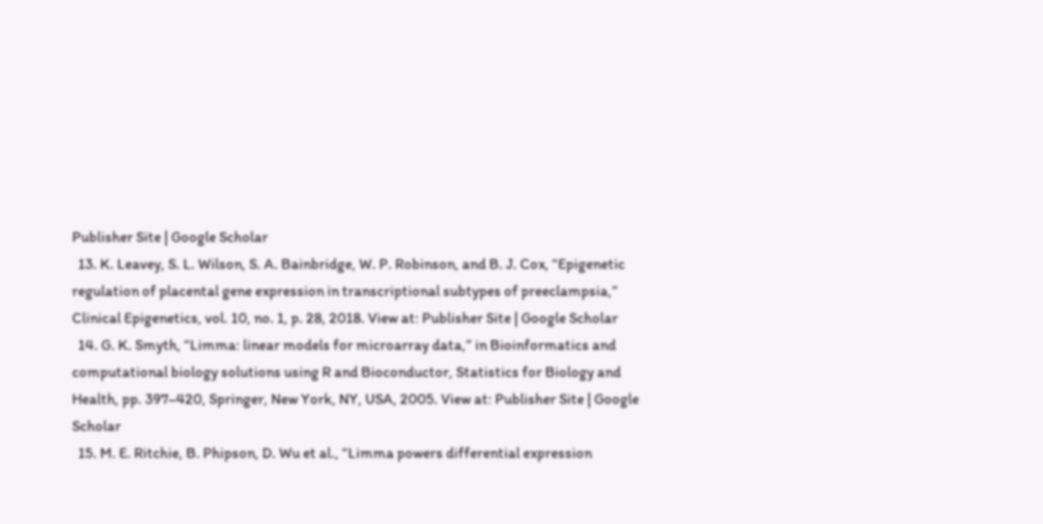Publisher Site | Google Scholar
  13. K. Leavey, S. L. Wilson, S. A. Bainbridge, W. P. Robinson, and B. J. Cox, “Epigenetic regulation of placental gene expression in transcriptional subtypes of preeclampsia,” Clinical Epigenetics, vol. 10, no. 1, p. 28, 2018. View at: Publisher Site | Google Scholar
  14. G. K. Smyth, “Limma: linear models for microarray data,” in Bioinformatics and computational biology solutions using R and Bioconductor, Statistics for Biology and Health, pp. 397–420, Springer, New York, NY, USA, 2005. View at: Publisher Site | Google Scholar
  15. M. E. Ritchie, B. Phipson, D. Wu et al., “Limma powers differential expression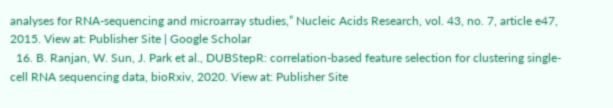analyses for RNA-sequencing and microarray studies,” Nucleic Acids Research, vol. 43, no. 7, article e47, 2015. View at: Publisher Site | Google Scholar
  16. B. Ranjan, W. Sun, J. Park et al., DUBStepR: correlation-based feature selection for clustering single-cell RNA sequencing data, bioRxiv, 2020. View at: Publisher Site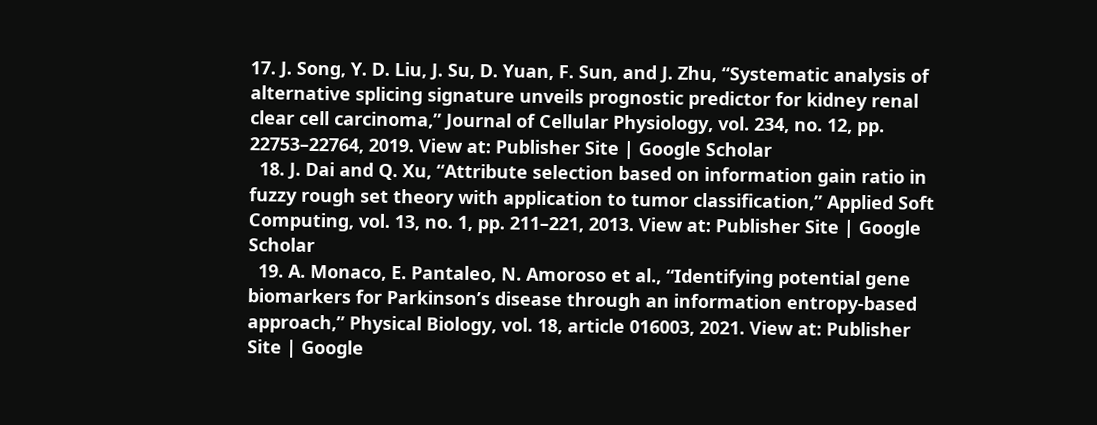17. J. Song, Y. D. Liu, J. Su, D. Yuan, F. Sun, and J. Zhu, “Systematic analysis of alternative splicing signature unveils prognostic predictor for kidney renal clear cell carcinoma,” Journal of Cellular Physiology, vol. 234, no. 12, pp. 22753–22764, 2019. View at: Publisher Site | Google Scholar
  18. J. Dai and Q. Xu, “Attribute selection based on information gain ratio in fuzzy rough set theory with application to tumor classification,” Applied Soft Computing, vol. 13, no. 1, pp. 211–221, 2013. View at: Publisher Site | Google Scholar
  19. A. Monaco, E. Pantaleo, N. Amoroso et al., “Identifying potential gene biomarkers for Parkinson’s disease through an information entropy-based approach,” Physical Biology, vol. 18, article 016003, 2021. View at: Publisher Site | Google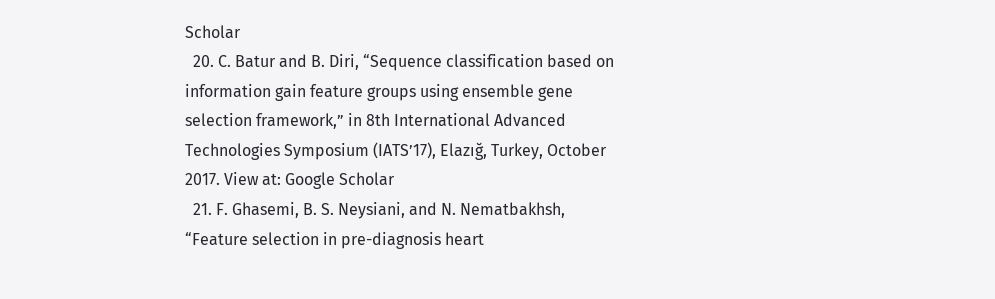Scholar
  20. C. Batur and B. Diri, “Sequence classification based on information gain feature groups using ensemble gene selection framework,” in 8th International Advanced Technologies Symposium (IATS’17), Elazığ, Turkey, October 2017. View at: Google Scholar
  21. F. Ghasemi, B. S. Neysiani, and N. Nematbakhsh, “Feature selection in pre-diagnosis heart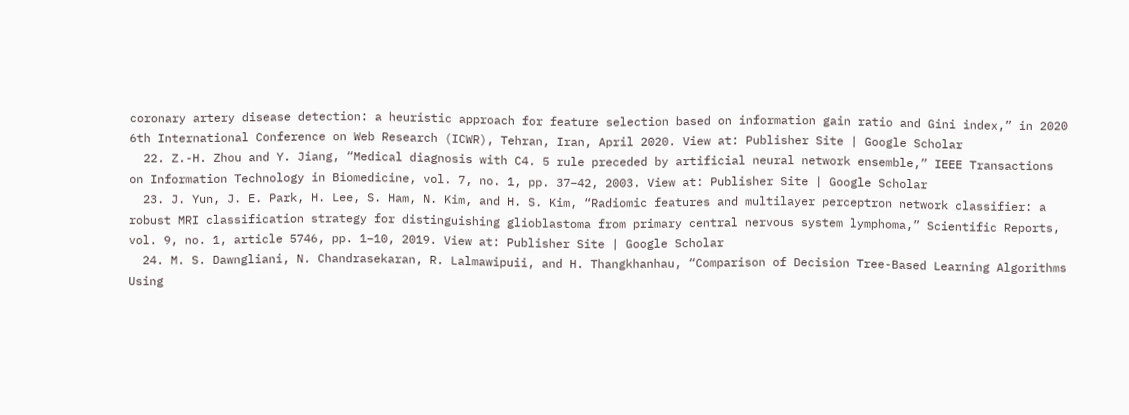coronary artery disease detection: a heuristic approach for feature selection based on information gain ratio and Gini index,” in 2020 6th International Conference on Web Research (ICWR), Tehran, Iran, April 2020. View at: Publisher Site | Google Scholar
  22. Z.-H. Zhou and Y. Jiang, “Medical diagnosis with C4. 5 rule preceded by artificial neural network ensemble,” IEEE Transactions on Information Technology in Biomedicine, vol. 7, no. 1, pp. 37–42, 2003. View at: Publisher Site | Google Scholar
  23. J. Yun, J. E. Park, H. Lee, S. Ham, N. Kim, and H. S. Kim, “Radiomic features and multilayer perceptron network classifier: a robust MRI classification strategy for distinguishing glioblastoma from primary central nervous system lymphoma,” Scientific Reports, vol. 9, no. 1, article 5746, pp. 1–10, 2019. View at: Publisher Site | Google Scholar
  24. M. S. Dawngliani, N. Chandrasekaran, R. Lalmawipuii, and H. Thangkhanhau, “Comparison of Decision Tree-Based Learning Algorithms Using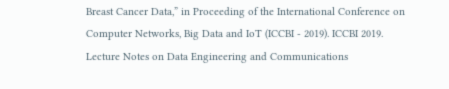Breast Cancer Data,” in Proceeding of the International Conference on Computer Networks, Big Data and IoT (ICCBI - 2019). ICCBI 2019. Lecture Notes on Data Engineering and Communications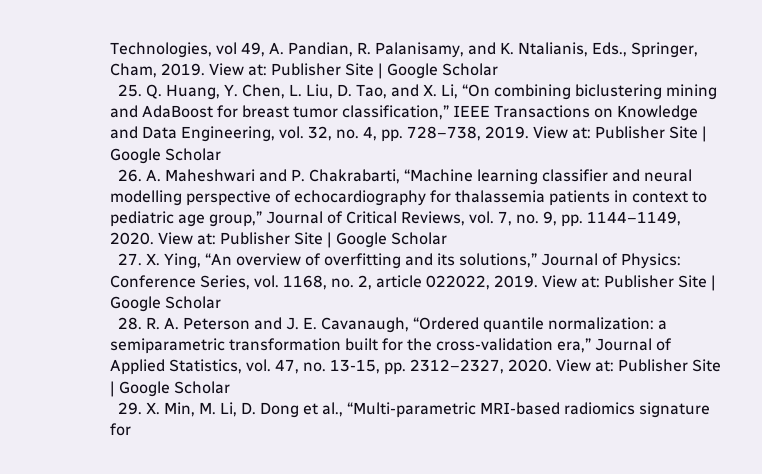Technologies, vol 49, A. Pandian, R. Palanisamy, and K. Ntalianis, Eds., Springer, Cham, 2019. View at: Publisher Site | Google Scholar
  25. Q. Huang, Y. Chen, L. Liu, D. Tao, and X. Li, “On combining biclustering mining and AdaBoost for breast tumor classification,” IEEE Transactions on Knowledge and Data Engineering, vol. 32, no. 4, pp. 728–738, 2019. View at: Publisher Site | Google Scholar
  26. A. Maheshwari and P. Chakrabarti, “Machine learning classifier and neural modelling perspective of echocardiography for thalassemia patients in context to pediatric age group,” Journal of Critical Reviews, vol. 7, no. 9, pp. 1144–1149, 2020. View at: Publisher Site | Google Scholar
  27. X. Ying, “An overview of overfitting and its solutions,” Journal of Physics: Conference Series, vol. 1168, no. 2, article 022022, 2019. View at: Publisher Site | Google Scholar
  28. R. A. Peterson and J. E. Cavanaugh, “Ordered quantile normalization: a semiparametric transformation built for the cross-validation era,” Journal of Applied Statistics, vol. 47, no. 13-15, pp. 2312–2327, 2020. View at: Publisher Site | Google Scholar
  29. X. Min, M. Li, D. Dong et al., “Multi-parametric MRI-based radiomics signature for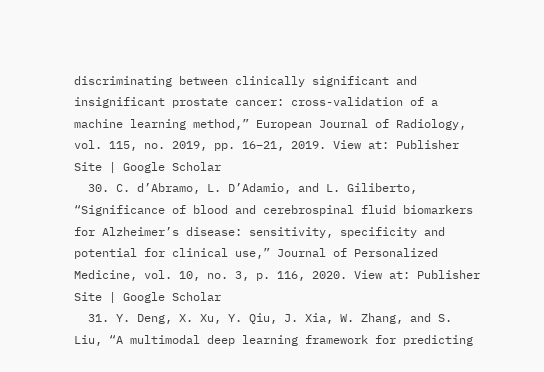discriminating between clinically significant and insignificant prostate cancer: cross-validation of a machine learning method,” European Journal of Radiology, vol. 115, no. 2019, pp. 16–21, 2019. View at: Publisher Site | Google Scholar
  30. C. d’Abramo, L. D’Adamio, and L. Giliberto, “Significance of blood and cerebrospinal fluid biomarkers for Alzheimer’s disease: sensitivity, specificity and potential for clinical use,” Journal of Personalized Medicine, vol. 10, no. 3, p. 116, 2020. View at: Publisher Site | Google Scholar
  31. Y. Deng, X. Xu, Y. Qiu, J. Xia, W. Zhang, and S. Liu, “A multimodal deep learning framework for predicting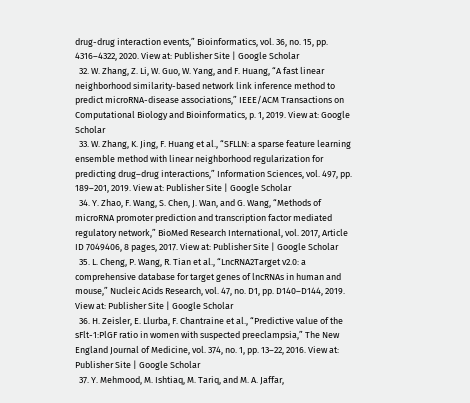drug-drug interaction events,” Bioinformatics, vol. 36, no. 15, pp. 4316–4322, 2020. View at: Publisher Site | Google Scholar
  32. W. Zhang, Z. Li, W. Guo, W. Yang, and F. Huang, “A fast linear neighborhood similarity-based network link inference method to predict microRNA-disease associations,” IEEE/ACM Transactions on Computational Biology and Bioinformatics, p. 1, 2019. View at: Google Scholar
  33. W. Zhang, K. Jing, F. Huang et al., “SFLLN: a sparse feature learning ensemble method with linear neighborhood regularization for predicting drug–drug interactions,” Information Sciences, vol. 497, pp. 189–201, 2019. View at: Publisher Site | Google Scholar
  34. Y. Zhao, F. Wang, S. Chen, J. Wan, and G. Wang, “Methods of microRNA promoter prediction and transcription factor mediated regulatory network,” BioMed Research International, vol. 2017, Article ID 7049406, 8 pages, 2017. View at: Publisher Site | Google Scholar
  35. L. Cheng, P. Wang, R. Tian et al., “LncRNA2Target v2.0: a comprehensive database for target genes of lncRNAs in human and mouse,” Nucleic Acids Research, vol. 47, no. D1, pp. D140–D144, 2019. View at: Publisher Site | Google Scholar
  36. H. Zeisler, E. Llurba, F. Chantraine et al., “Predictive value of the sFlt-1:PlGF ratio in women with suspected preeclampsia,” The New England Journal of Medicine, vol. 374, no. 1, pp. 13–22, 2016. View at: Publisher Site | Google Scholar
  37. Y. Mehmood, M. Ishtiaq, M. Tariq, and M. A. Jaffar,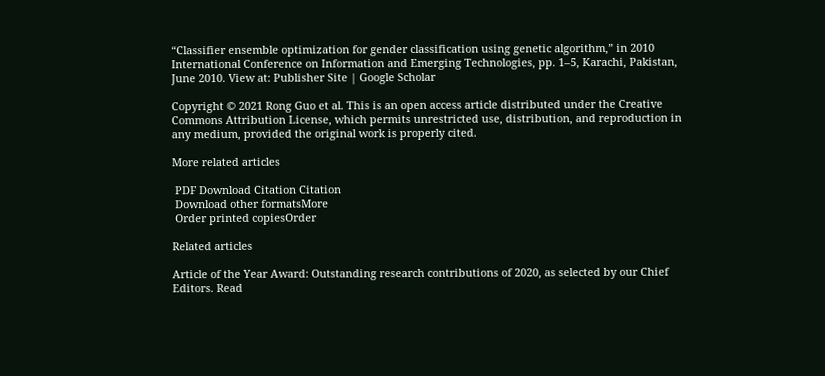“Classifier ensemble optimization for gender classification using genetic algorithm,” in 2010 International Conference on Information and Emerging Technologies, pp. 1–5, Karachi, Pakistan, June 2010. View at: Publisher Site | Google Scholar

Copyright © 2021 Rong Guo et al. This is an open access article distributed under the Creative Commons Attribution License, which permits unrestricted use, distribution, and reproduction in any medium, provided the original work is properly cited.

More related articles

 PDF Download Citation Citation
 Download other formatsMore
 Order printed copiesOrder

Related articles

Article of the Year Award: Outstanding research contributions of 2020, as selected by our Chief Editors. Read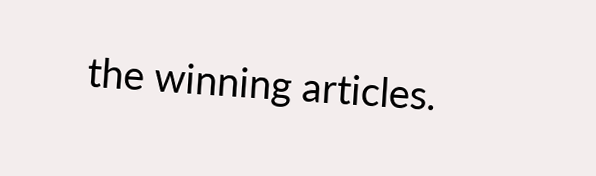the winning articles.